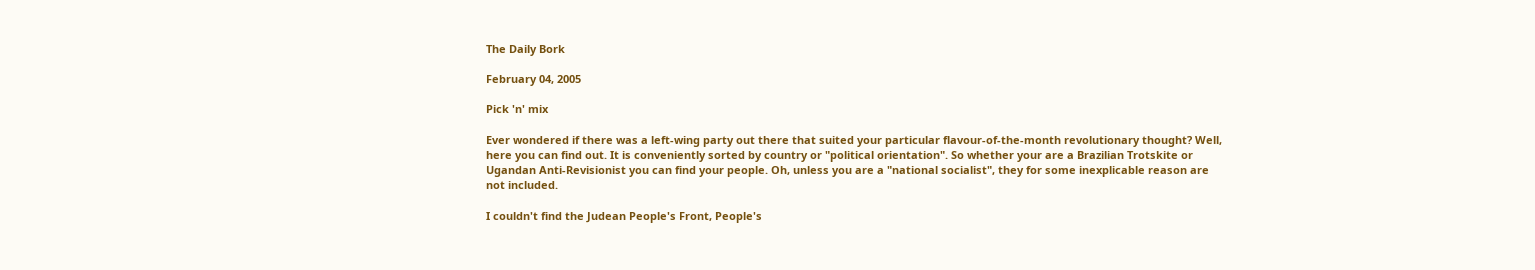The Daily Bork

February 04, 2005

Pick 'n' mix

Ever wondered if there was a left-wing party out there that suited your particular flavour-of-the-month revolutionary thought? Well, here you can find out. It is conveniently sorted by country or "political orientation". So whether your are a Brazilian Trotskite or Ugandan Anti-Revisionist you can find your people. Oh, unless you are a "national socialist", they for some inexplicable reason are not included.

I couldn't find the Judean People's Front, People's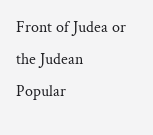Front of Judea or the Judean Popular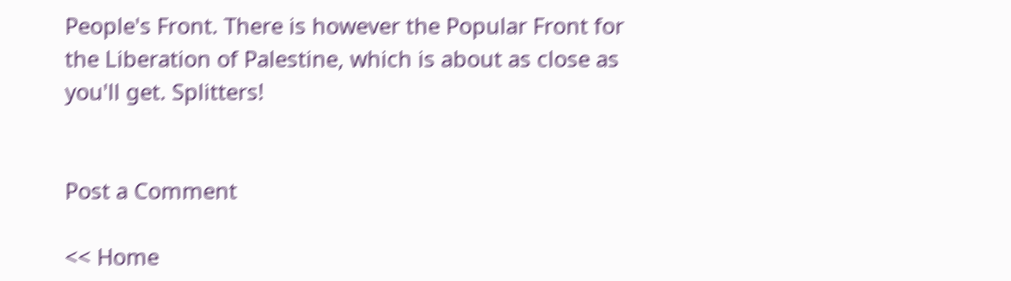People's Front. There is however the Popular Front for the Liberation of Palestine, which is about as close as you'll get. Splitters!


Post a Comment

<< Home